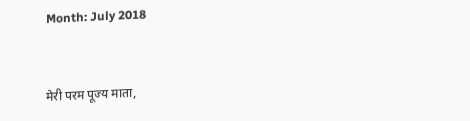Month: July 2018


मेरी परम पूज्य माता,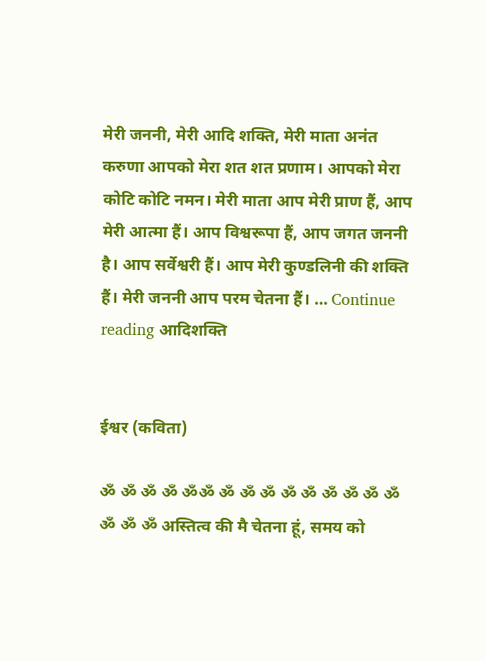मेरी जननी, मेरी आदि शक्ति, मेरी माता अनंत करुणा आपको मेरा शत शत प्रणाम। आपको मेरा कोटि कोटि नमन। मेरी माता आप मेरी प्राण हैं, आप मेरी आत्मा हैं। आप विश्वरूपा हैं, आप जगत जननी है। आप सर्वेश्वरी हैं। आप मेरी कुण्डलिनी की शक्ति हैं। मेरी जननी आप परम चेतना हैं। … Continue reading आदिशक्ति


ईश्वर (कविता)

ॐ ॐ ॐ ॐ ॐॐ ॐ ॐ ॐ ॐ ॐ ॐ ॐ ॐ ॐ ॐ ॐ ॐ अस्तित्व की मै चेतना हूं, समय को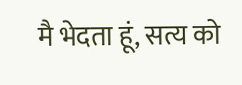मै भेदता हूं, सत्य को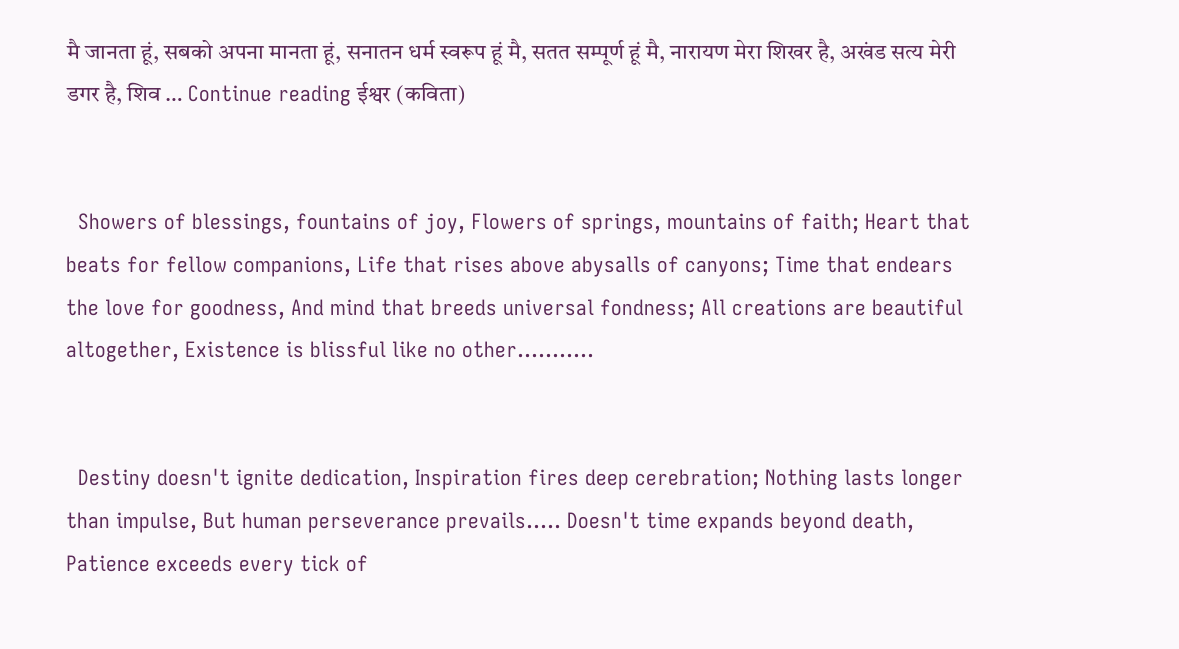मै जानता हूं, सबको अपना मानता हूं, सनातन धर्म स्वरूप हूं मै, सतत सम्पूर्ण हूं मै, नारायण मेरा शिखर है, अखंड सत्य मेरी डगर है, शिव … Continue reading ईश्वर (कविता)


  Showers of blessings, fountains of joy, Flowers of springs, mountains of faith; Heart that beats for fellow companions, Life that rises above abysalls of canyons; Time that endears the love for goodness, And mind that breeds universal fondness; All creations are beautiful altogether, Existence is blissful like no other………..


  Destiny doesn't ignite dedication, Inspiration fires deep cerebration; Nothing lasts longer than impulse, But human perseverance prevails..... Doesn't time expands beyond death, Patience exceeds every tick of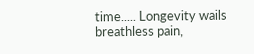time..... Longevity wails breathless pain,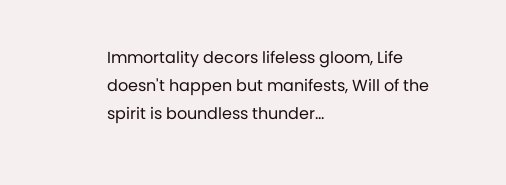Immortality decors lifeless gloom, Life doesn't happen but manifests, Will of the spirit is boundless thunder...